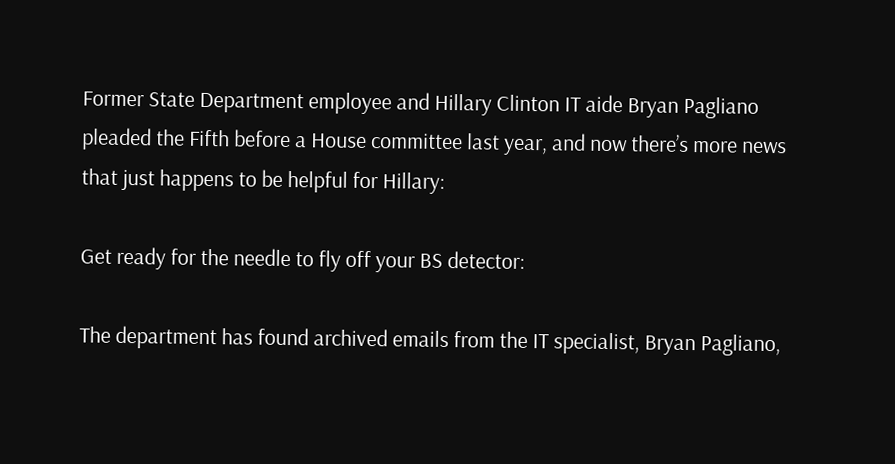Former State Department employee and Hillary Clinton IT aide Bryan Pagliano pleaded the Fifth before a House committee last year, and now there’s more news that just happens to be helpful for Hillary:

Get ready for the needle to fly off your BS detector:

The department has found archived emails from the IT specialist, Bryan Pagliano,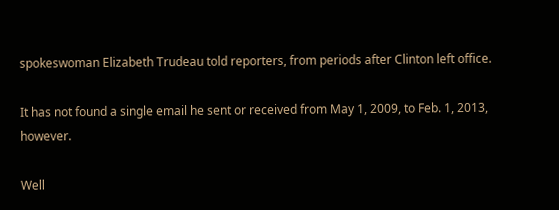spokeswoman Elizabeth Trudeau told reporters, from periods after Clinton left office.

It has not found a single email he sent or received from May 1, 2009, to Feb. 1, 2013, however.

Well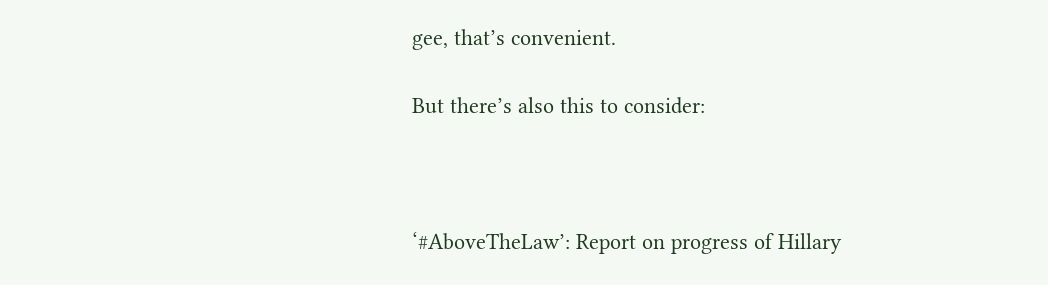gee, that’s convenient.

But there’s also this to consider:



‘#AboveTheLaw’: Report on progress of Hillary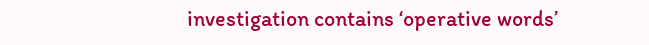investigation contains ‘operative words’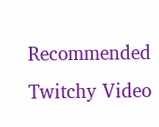Recommended Twitchy Video